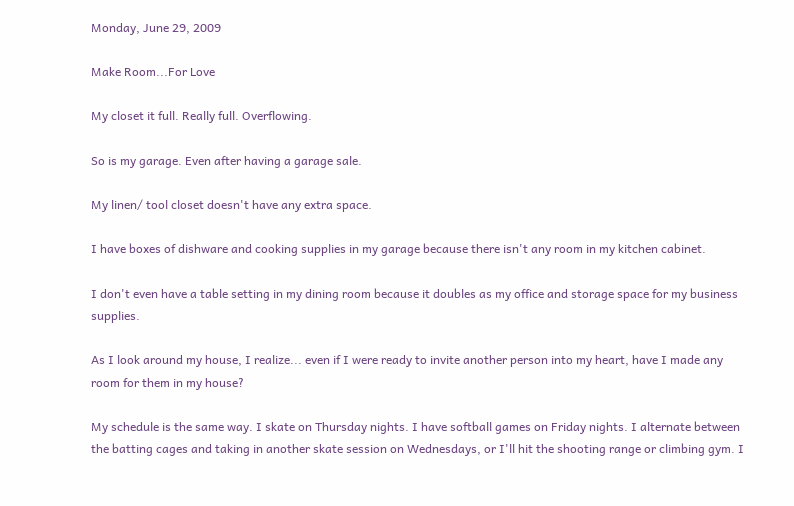Monday, June 29, 2009

Make Room...For Love

My closet it full. Really full. Overflowing.

So is my garage. Even after having a garage sale.

My linen/ tool closet doesn't have any extra space.

I have boxes of dishware and cooking supplies in my garage because there isn't any room in my kitchen cabinet.

I don't even have a table setting in my dining room because it doubles as my office and storage space for my business supplies.

As I look around my house, I realize... even if I were ready to invite another person into my heart, have I made any room for them in my house?

My schedule is the same way. I skate on Thursday nights. I have softball games on Friday nights. I alternate between the batting cages and taking in another skate session on Wednesdays, or I'll hit the shooting range or climbing gym. I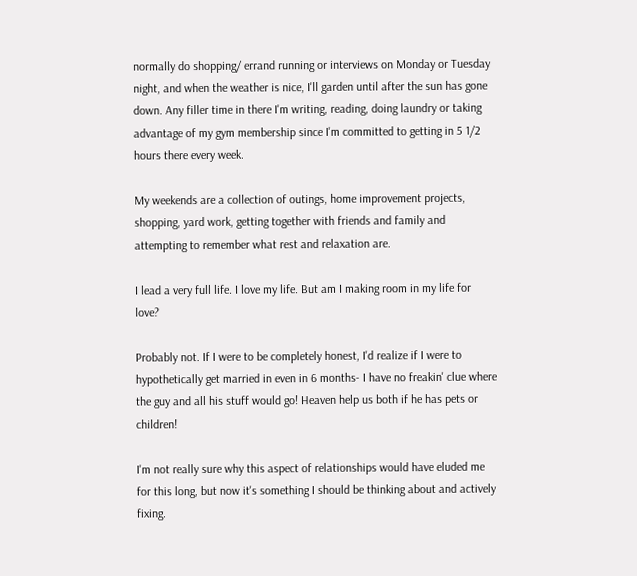normally do shopping/ errand running or interviews on Monday or Tuesday night, and when the weather is nice, I'll garden until after the sun has gone down. Any filler time in there I'm writing, reading, doing laundry or taking advantage of my gym membership since I'm committed to getting in 5 1/2 hours there every week.

My weekends are a collection of outings, home improvement projects, shopping, yard work, getting together with friends and family and attempting to remember what rest and relaxation are.

I lead a very full life. I love my life. But am I making room in my life for love?

Probably not. If I were to be completely honest, I'd realize if I were to hypothetically get married in even in 6 months- I have no freakin' clue where the guy and all his stuff would go! Heaven help us both if he has pets or children!

I'm not really sure why this aspect of relationships would have eluded me for this long, but now it's something I should be thinking about and actively fixing.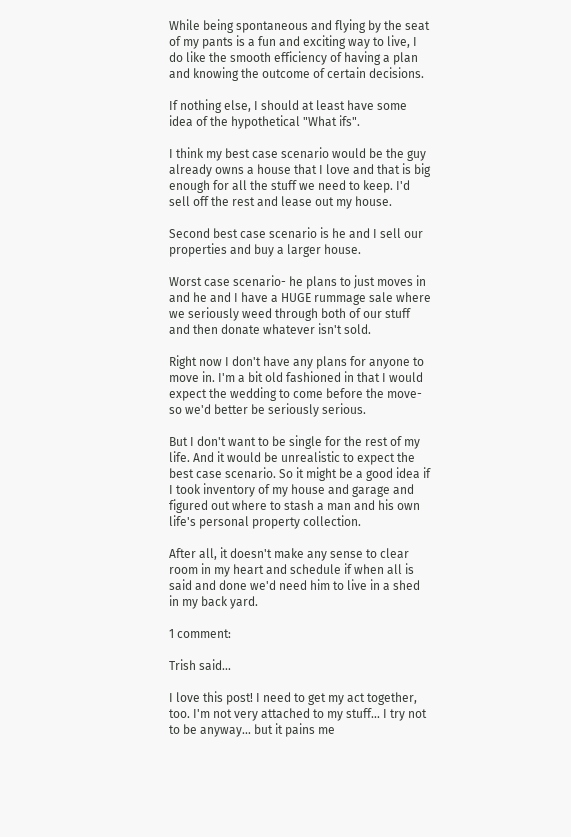While being spontaneous and flying by the seat of my pants is a fun and exciting way to live, I do like the smooth efficiency of having a plan and knowing the outcome of certain decisions.

If nothing else, I should at least have some idea of the hypothetical "What ifs".

I think my best case scenario would be the guy already owns a house that I love and that is big enough for all the stuff we need to keep. I'd sell off the rest and lease out my house.

Second best case scenario is he and I sell our properties and buy a larger house.

Worst case scenario- he plans to just moves in and he and I have a HUGE rummage sale where we seriously weed through both of our stuff and then donate whatever isn't sold.

Right now I don't have any plans for anyone to move in. I'm a bit old fashioned in that I would expect the wedding to come before the move- so we'd better be seriously serious.

But I don't want to be single for the rest of my life. And it would be unrealistic to expect the best case scenario. So it might be a good idea if I took inventory of my house and garage and figured out where to stash a man and his own life's personal property collection.

After all, it doesn't make any sense to clear room in my heart and schedule if when all is said and done we'd need him to live in a shed in my back yard.

1 comment:

Trish said...

I love this post! I need to get my act together, too. I'm not very attached to my stuff... I try not to be anyway... but it pains me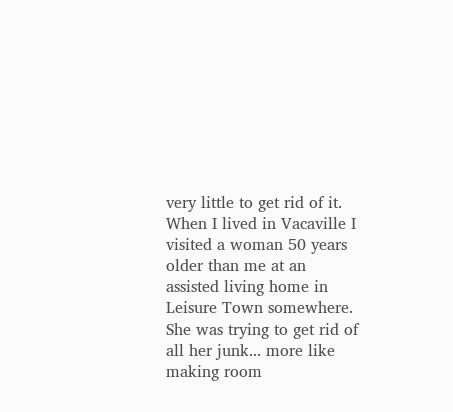very little to get rid of it. When I lived in Vacaville I visited a woman 50 years older than me at an assisted living home in Leisure Town somewhere. She was trying to get rid of all her junk... more like making room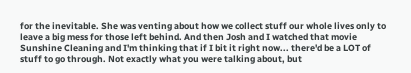for the inevitable. She was venting about how we collect stuff our whole lives only to leave a big mess for those left behind. And then Josh and I watched that movie Sunshine Cleaning and I'm thinking that if I bit it right now... there'd be a LOT of stuff to go through. Not exactly what you were talking about, but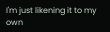I'm just likening it to my own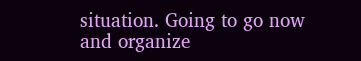situation. Going to go now and organize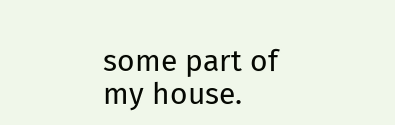some part of my house.